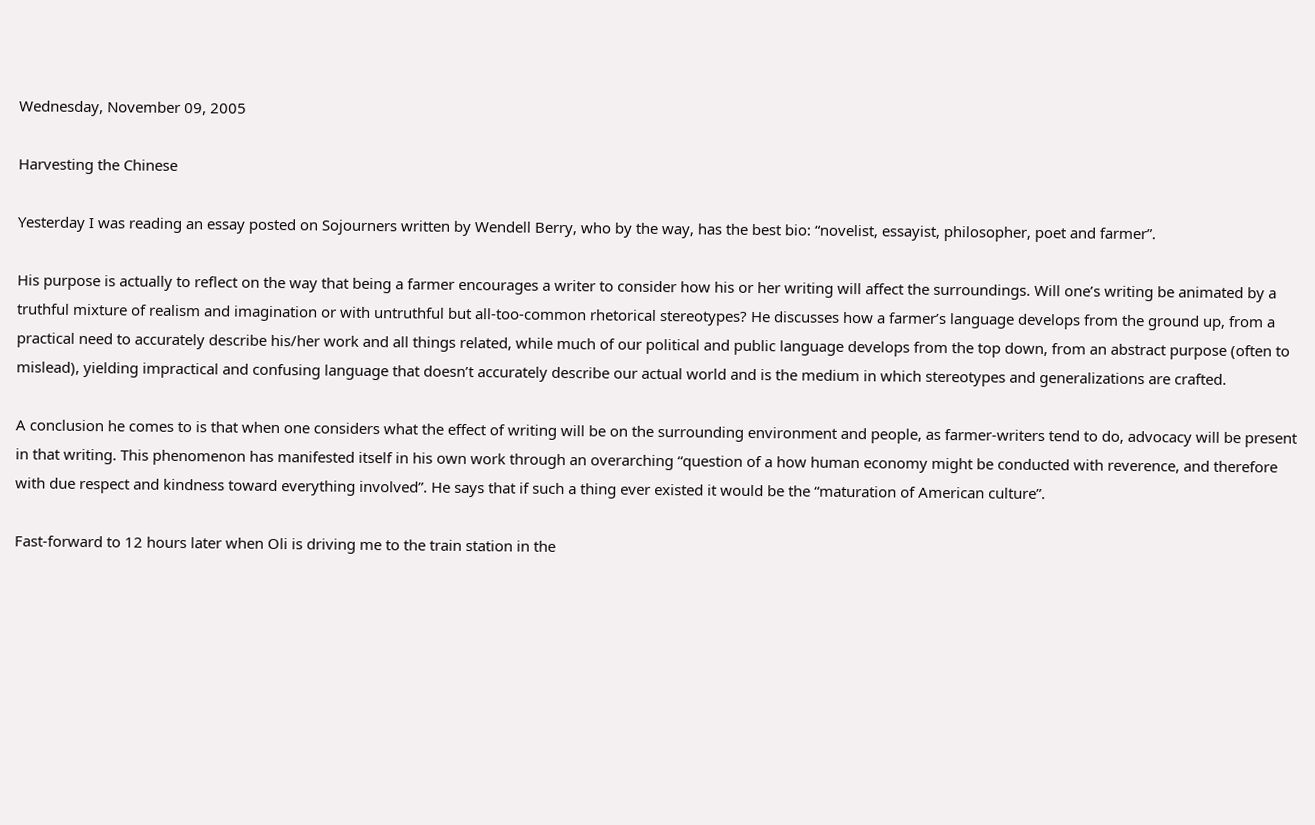Wednesday, November 09, 2005

Harvesting the Chinese

Yesterday I was reading an essay posted on Sojourners written by Wendell Berry, who by the way, has the best bio: “novelist, essayist, philosopher, poet and farmer”.

His purpose is actually to reflect on the way that being a farmer encourages a writer to consider how his or her writing will affect the surroundings. Will one’s writing be animated by a truthful mixture of realism and imagination or with untruthful but all-too-common rhetorical stereotypes? He discusses how a farmer’s language develops from the ground up, from a practical need to accurately describe his/her work and all things related, while much of our political and public language develops from the top down, from an abstract purpose (often to mislead), yielding impractical and confusing language that doesn’t accurately describe our actual world and is the medium in which stereotypes and generalizations are crafted.

A conclusion he comes to is that when one considers what the effect of writing will be on the surrounding environment and people, as farmer-writers tend to do, advocacy will be present in that writing. This phenomenon has manifested itself in his own work through an overarching “question of a how human economy might be conducted with reverence, and therefore with due respect and kindness toward everything involved”. He says that if such a thing ever existed it would be the “maturation of American culture”.

Fast-forward to 12 hours later when Oli is driving me to the train station in the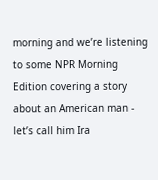morning and we’re listening to some NPR Morning Edition covering a story about an American man - let’s call him Ira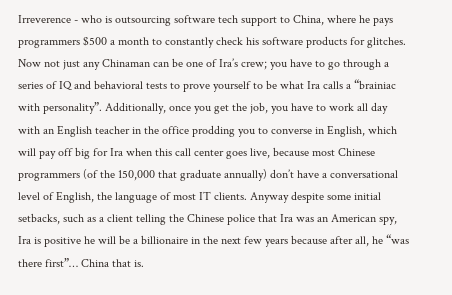Irreverence - who is outsourcing software tech support to China, where he pays programmers $500 a month to constantly check his software products for glitches. Now not just any Chinaman can be one of Ira’s crew; you have to go through a series of IQ and behavioral tests to prove yourself to be what Ira calls a “brainiac with personality”. Additionally, once you get the job, you have to work all day with an English teacher in the office prodding you to converse in English, which will pay off big for Ira when this call center goes live, because most Chinese programmers (of the 150,000 that graduate annually) don’t have a conversational level of English, the language of most IT clients. Anyway despite some initial setbacks, such as a client telling the Chinese police that Ira was an American spy, Ira is positive he will be a billionaire in the next few years because after all, he “was there first”… China that is.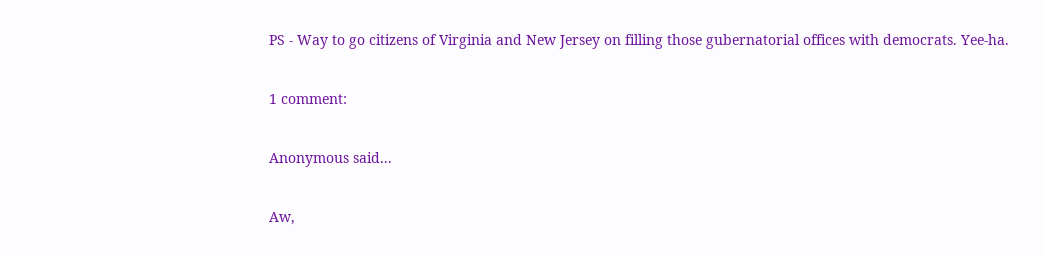PS - Way to go citizens of Virginia and New Jersey on filling those gubernatorial offices with democrats. Yee-ha.

1 comment:

Anonymous said...

Aw,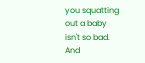you squatting out a baby isn't so bad. And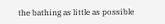the bathing as little as possible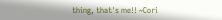thing, that's me!! ~Cori